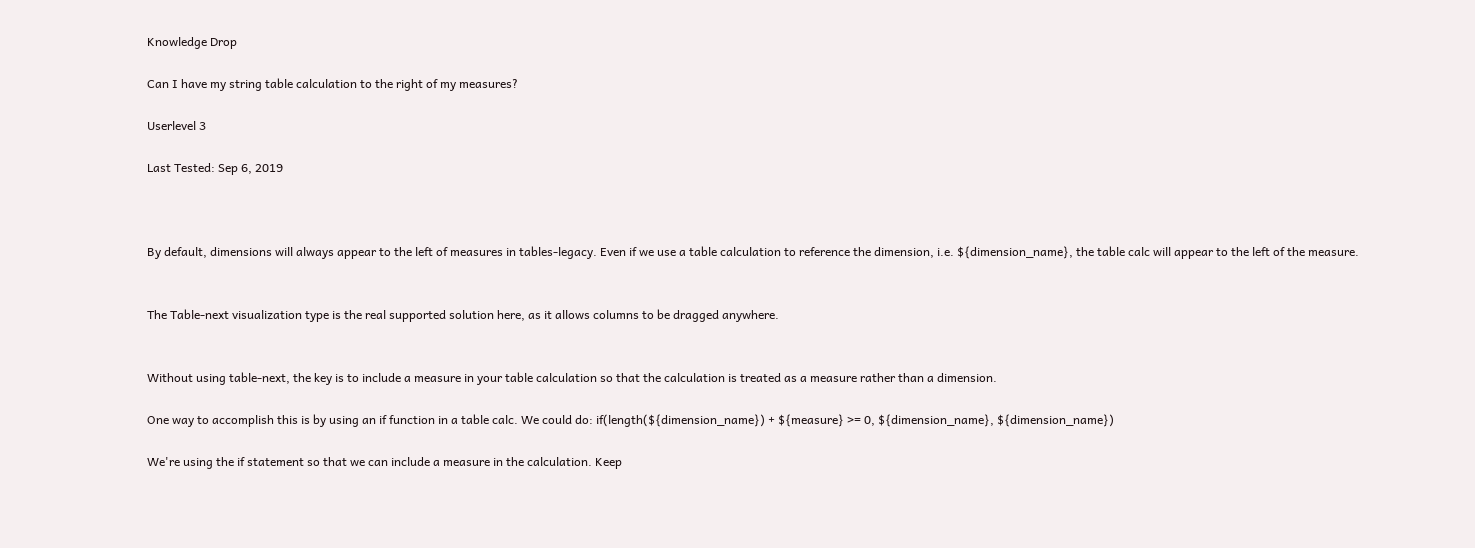Knowledge Drop

Can I have my string table calculation to the right of my measures?

Userlevel 3

Last Tested: Sep 6, 2019



By default, dimensions will always appear to the left of measures in tables-legacy. Even if we use a table calculation to reference the dimension, i.e. ${dimension_name}, the table calc will appear to the left of the measure.


The Table-next visualization type is the real supported solution here, as it allows columns to be dragged anywhere.


Without using table-next, the key is to include a measure in your table calculation so that the calculation is treated as a measure rather than a dimension.

One way to accomplish this is by using an if function in a table calc. We could do: if(length(${dimension_name}) + ${measure} >= 0, ${dimension_name}, ${dimension_name})

We're using the if statement so that we can include a measure in the calculation. Keep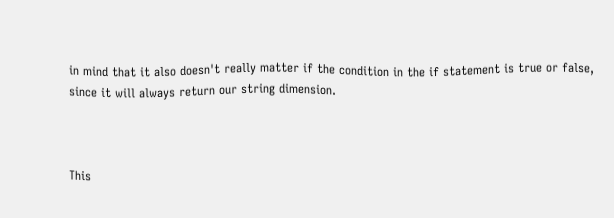in mind that it also doesn't really matter if the condition in the if statement is true or false, since it will always return our string dimension.



This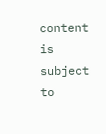content is subject to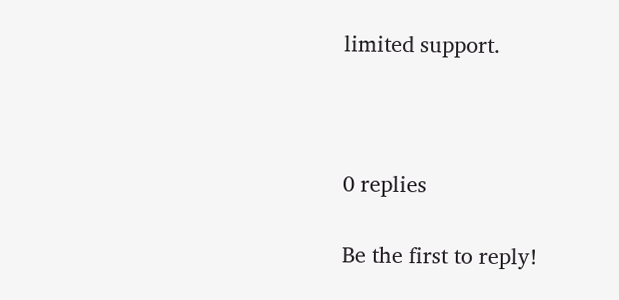limited support.



0 replies

Be the first to reply!